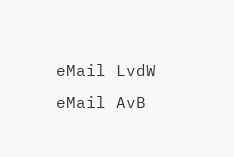eMail LvdW
eMail AvB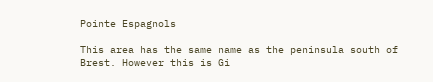Pointe Espagnols

This area has the same name as the peninsula south of Brest. However this is Gi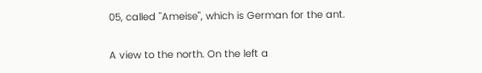05, called "Ameise", which is German for the ant.

A view to the north. On the left a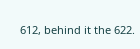612, behind it the 622.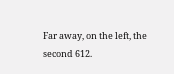Far away, on the left, the second 612.